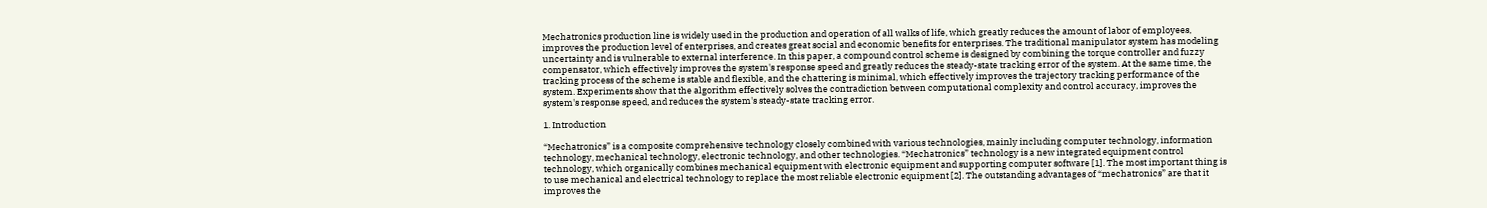Mechatronics production line is widely used in the production and operation of all walks of life, which greatly reduces the amount of labor of employees, improves the production level of enterprises, and creates great social and economic benefits for enterprises. The traditional manipulator system has modeling uncertainty and is vulnerable to external interference. In this paper, a compound control scheme is designed by combining the torque controller and fuzzy compensator, which effectively improves the system's response speed and greatly reduces the steady-state tracking error of the system. At the same time, the tracking process of the scheme is stable and flexible, and the chattering is minimal, which effectively improves the trajectory tracking performance of the system. Experiments show that the algorithm effectively solves the contradiction between computational complexity and control accuracy, improves the system's response speed, and reduces the system's steady-state tracking error.

1. Introduction

“Mechatronics” is a composite comprehensive technology closely combined with various technologies, mainly including computer technology, information technology, mechanical technology, electronic technology, and other technologies. “Mechatronics” technology is a new integrated equipment control technology, which organically combines mechanical equipment with electronic equipment and supporting computer software [1]. The most important thing is to use mechanical and electrical technology to replace the most reliable electronic equipment [2]. The outstanding advantages of “mechatronics” are that it improves the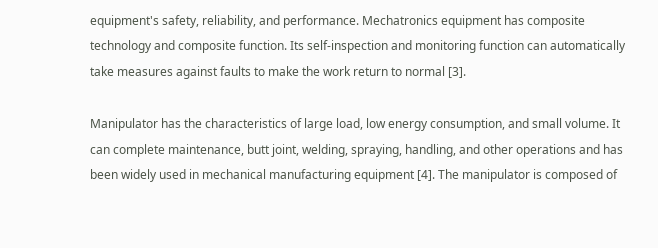equipment's safety, reliability, and performance. Mechatronics equipment has composite technology and composite function. Its self-inspection and monitoring function can automatically take measures against faults to make the work return to normal [3].

Manipulator has the characteristics of large load, low energy consumption, and small volume. It can complete maintenance, butt joint, welding, spraying, handling, and other operations and has been widely used in mechanical manufacturing equipment [4]. The manipulator is composed of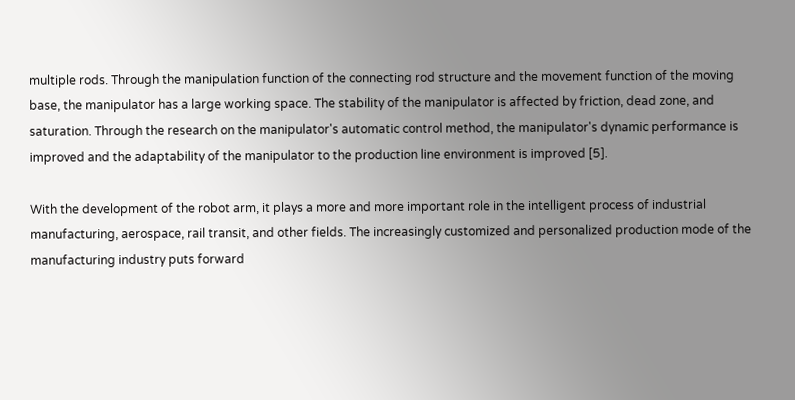multiple rods. Through the manipulation function of the connecting rod structure and the movement function of the moving base, the manipulator has a large working space. The stability of the manipulator is affected by friction, dead zone, and saturation. Through the research on the manipulator's automatic control method, the manipulator's dynamic performance is improved and the adaptability of the manipulator to the production line environment is improved [5].

With the development of the robot arm, it plays a more and more important role in the intelligent process of industrial manufacturing, aerospace, rail transit, and other fields. The increasingly customized and personalized production mode of the manufacturing industry puts forward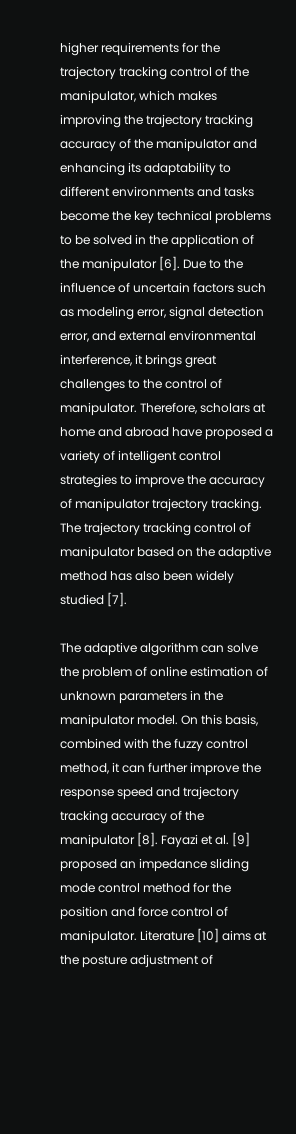higher requirements for the trajectory tracking control of the manipulator, which makes improving the trajectory tracking accuracy of the manipulator and enhancing its adaptability to different environments and tasks become the key technical problems to be solved in the application of the manipulator [6]. Due to the influence of uncertain factors such as modeling error, signal detection error, and external environmental interference, it brings great challenges to the control of manipulator. Therefore, scholars at home and abroad have proposed a variety of intelligent control strategies to improve the accuracy of manipulator trajectory tracking. The trajectory tracking control of manipulator based on the adaptive method has also been widely studied [7].

The adaptive algorithm can solve the problem of online estimation of unknown parameters in the manipulator model. On this basis, combined with the fuzzy control method, it can further improve the response speed and trajectory tracking accuracy of the manipulator [8]. Fayazi et al. [9] proposed an impedance sliding mode control method for the position and force control of manipulator. Literature [10] aims at the posture adjustment of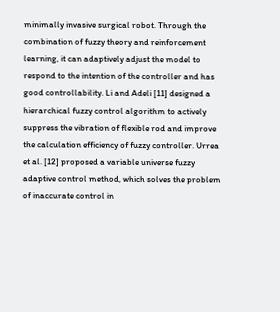minimally invasive surgical robot. Through the combination of fuzzy theory and reinforcement learning, it can adaptively adjust the model to respond to the intention of the controller and has good controllability. Li and Adeli [11] designed a hierarchical fuzzy control algorithm to actively suppress the vibration of flexible rod and improve the calculation efficiency of fuzzy controller. Urrea et al. [12] proposed a variable universe fuzzy adaptive control method, which solves the problem of inaccurate control in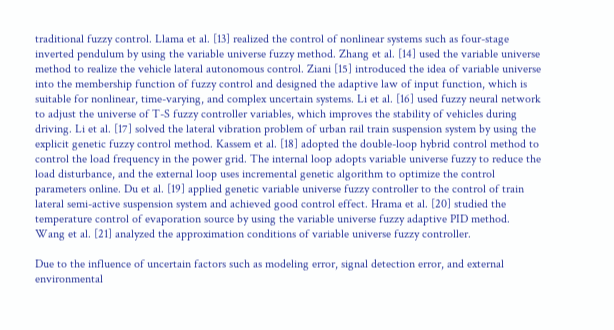traditional fuzzy control. Llama et al. [13] realized the control of nonlinear systems such as four-stage inverted pendulum by using the variable universe fuzzy method. Zhang et al. [14] used the variable universe method to realize the vehicle lateral autonomous control. Ziani [15] introduced the idea of variable universe into the membership function of fuzzy control and designed the adaptive law of input function, which is suitable for nonlinear, time-varying, and complex uncertain systems. Li et al. [16] used fuzzy neural network to adjust the universe of T-S fuzzy controller variables, which improves the stability of vehicles during driving. Li et al. [17] solved the lateral vibration problem of urban rail train suspension system by using the explicit genetic fuzzy control method. Kassem et al. [18] adopted the double-loop hybrid control method to control the load frequency in the power grid. The internal loop adopts variable universe fuzzy to reduce the load disturbance, and the external loop uses incremental genetic algorithm to optimize the control parameters online. Du et al. [19] applied genetic variable universe fuzzy controller to the control of train lateral semi-active suspension system and achieved good control effect. Hrama et al. [20] studied the temperature control of evaporation source by using the variable universe fuzzy adaptive PID method. Wang et al. [21] analyzed the approximation conditions of variable universe fuzzy controller.

Due to the influence of uncertain factors such as modeling error, signal detection error, and external environmental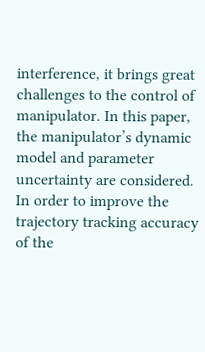interference, it brings great challenges to the control of manipulator. In this paper, the manipulator’s dynamic model and parameter uncertainty are considered. In order to improve the trajectory tracking accuracy of the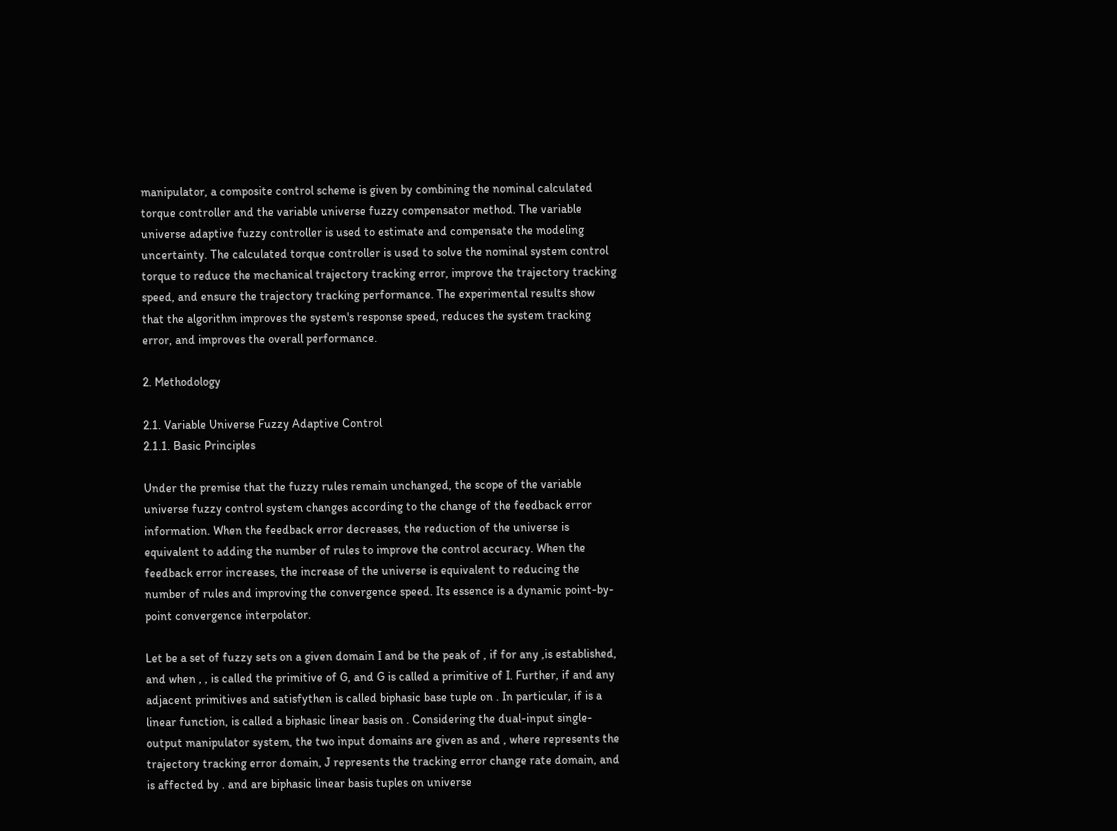manipulator, a composite control scheme is given by combining the nominal calculated torque controller and the variable universe fuzzy compensator method. The variable universe adaptive fuzzy controller is used to estimate and compensate the modeling uncertainty. The calculated torque controller is used to solve the nominal system control torque to reduce the mechanical trajectory tracking error, improve the trajectory tracking speed, and ensure the trajectory tracking performance. The experimental results show that the algorithm improves the system's response speed, reduces the system tracking error, and improves the overall performance.

2. Methodology

2.1. Variable Universe Fuzzy Adaptive Control
2.1.1. Basic Principles

Under the premise that the fuzzy rules remain unchanged, the scope of the variable universe fuzzy control system changes according to the change of the feedback error information. When the feedback error decreases, the reduction of the universe is equivalent to adding the number of rules to improve the control accuracy. When the feedback error increases, the increase of the universe is equivalent to reducing the number of rules and improving the convergence speed. Its essence is a dynamic point-by-point convergence interpolator.

Let be a set of fuzzy sets on a given domain I and be the peak of , if for any ,is established, and when , , is called the primitive of G, and G is called a primitive of I. Further, if and any adjacent primitives and satisfythen is called biphasic base tuple on . In particular, if is a linear function, is called a biphasic linear basis on . Considering the dual-input single-output manipulator system, the two input domains are given as and , where represents the trajectory tracking error domain, J represents the tracking error change rate domain, and is affected by . and are biphasic linear basis tuples on universe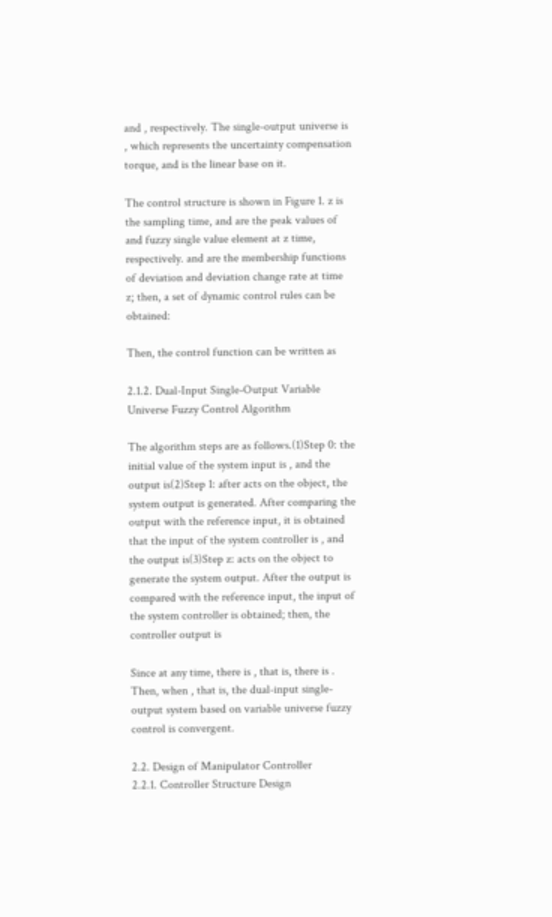and , respectively. The single-output universe is , which represents the uncertainty compensation torque, and is the linear base on it.

The control structure is shown in Figure 1. z is the sampling time, and are the peak values of and fuzzy single value element at z time, respectively. and are the membership functions of deviation and deviation change rate at time z; then, a set of dynamic control rules can be obtained:

Then, the control function can be written as

2.1.2. Dual-Input Single-Output Variable Universe Fuzzy Control Algorithm

The algorithm steps are as follows.(1)Step 0: the initial value of the system input is , and the output is(2)Step 1: after acts on the object, the system output is generated. After comparing the output with the reference input, it is obtained that the input of the system controller is , and the output is(3)Step z: acts on the object to generate the system output. After the output is compared with the reference input, the input of the system controller is obtained; then, the controller output is

Since at any time, there is , that is, there is . Then, when , that is, the dual-input single-output system based on variable universe fuzzy control is convergent.

2.2. Design of Manipulator Controller
2.2.1. Controller Structure Design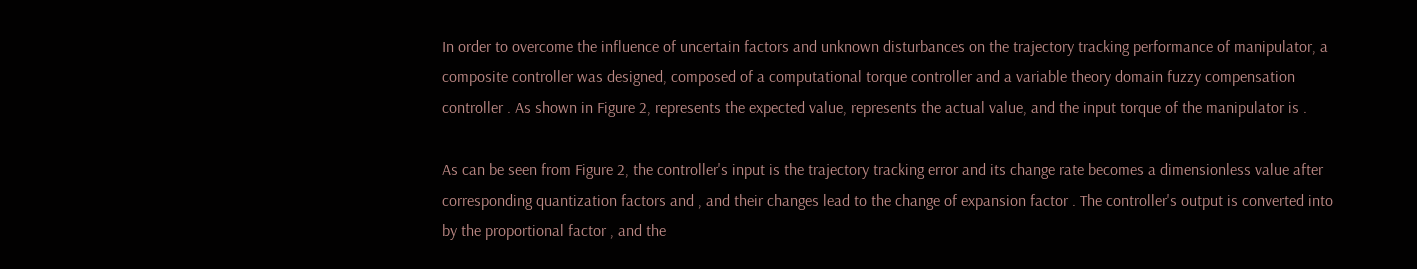In order to overcome the influence of uncertain factors and unknown disturbances on the trajectory tracking performance of manipulator, a composite controller was designed, composed of a computational torque controller and a variable theory domain fuzzy compensation controller . As shown in Figure 2, represents the expected value, represents the actual value, and the input torque of the manipulator is .

As can be seen from Figure 2, the controller's input is the trajectory tracking error and its change rate becomes a dimensionless value after corresponding quantization factors and , and their changes lead to the change of expansion factor . The controller's output is converted into by the proportional factor , and the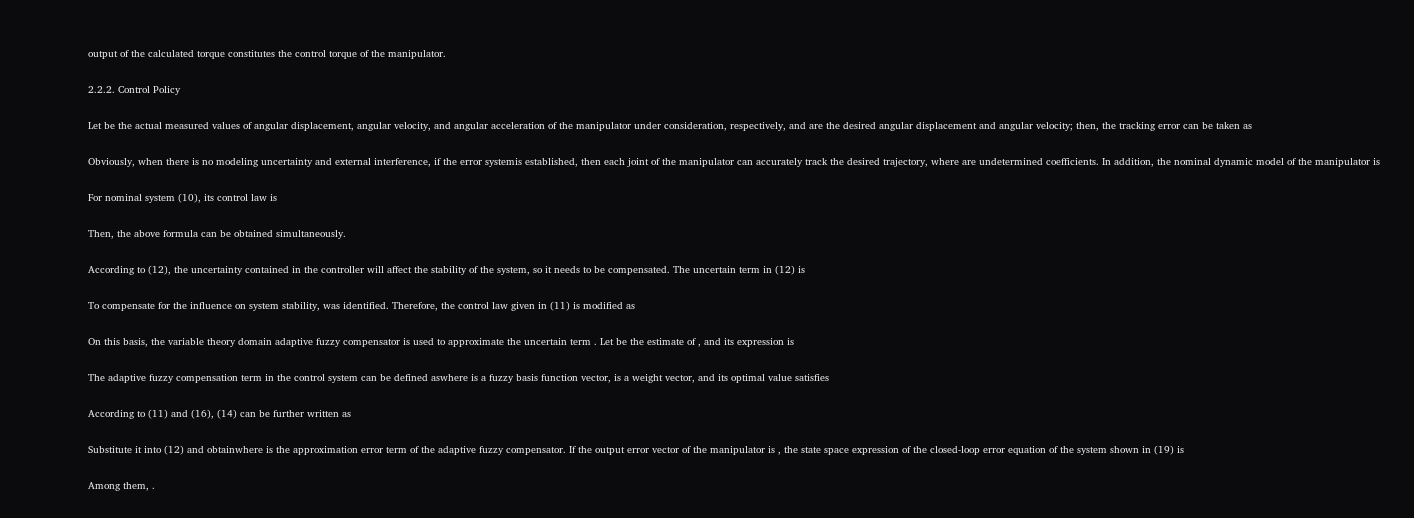output of the calculated torque constitutes the control torque of the manipulator.

2.2.2. Control Policy

Let be the actual measured values of angular displacement, angular velocity, and angular acceleration of the manipulator under consideration, respectively, and are the desired angular displacement and angular velocity; then, the tracking error can be taken as

Obviously, when there is no modeling uncertainty and external interference, if the error systemis established, then each joint of the manipulator can accurately track the desired trajectory, where are undetermined coefficients. In addition, the nominal dynamic model of the manipulator is

For nominal system (10), its control law is

Then, the above formula can be obtained simultaneously.

According to (12), the uncertainty contained in the controller will affect the stability of the system, so it needs to be compensated. The uncertain term in (12) is

To compensate for the influence on system stability, was identified. Therefore, the control law given in (11) is modified as

On this basis, the variable theory domain adaptive fuzzy compensator is used to approximate the uncertain term . Let be the estimate of , and its expression is

The adaptive fuzzy compensation term in the control system can be defined aswhere is a fuzzy basis function vector, is a weight vector, and its optimal value satisfies

According to (11) and (16), (14) can be further written as

Substitute it into (12) and obtainwhere is the approximation error term of the adaptive fuzzy compensator. If the output error vector of the manipulator is , the state space expression of the closed-loop error equation of the system shown in (19) is

Among them, .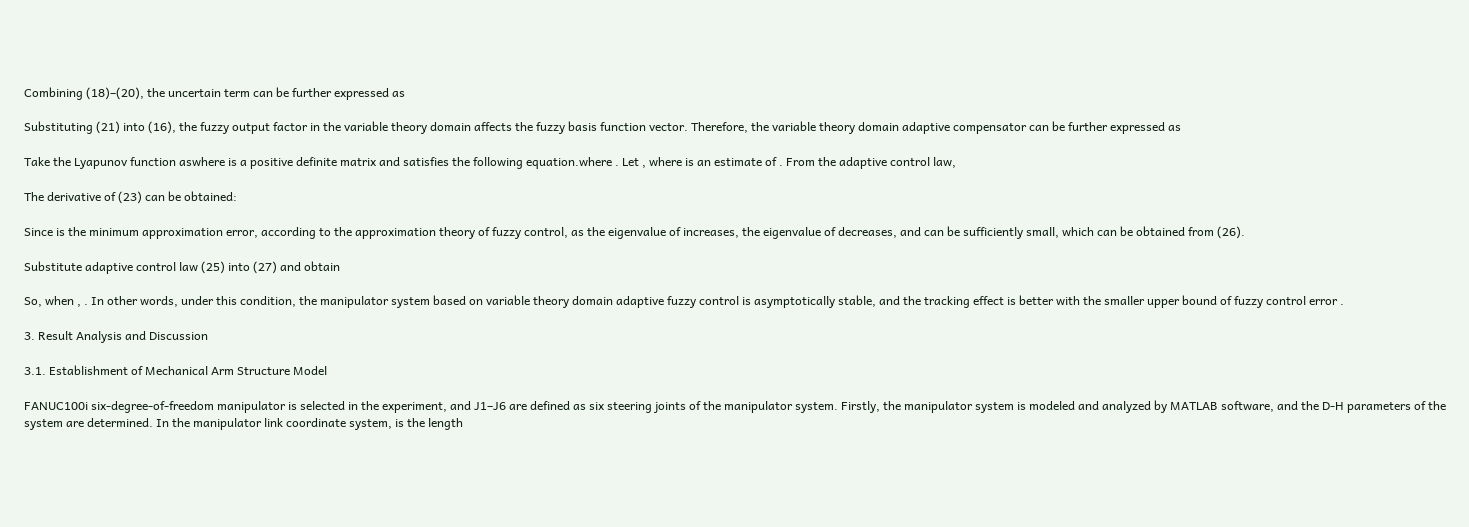Combining (18)–(20), the uncertain term can be further expressed as

Substituting (21) into (16), the fuzzy output factor in the variable theory domain affects the fuzzy basis function vector. Therefore, the variable theory domain adaptive compensator can be further expressed as

Take the Lyapunov function aswhere is a positive definite matrix and satisfies the following equation.where . Let , where is an estimate of . From the adaptive control law,

The derivative of (23) can be obtained:

Since is the minimum approximation error, according to the approximation theory of fuzzy control, as the eigenvalue of increases, the eigenvalue of decreases, and can be sufficiently small, which can be obtained from (26).

Substitute adaptive control law (25) into (27) and obtain

So, when , . In other words, under this condition, the manipulator system based on variable theory domain adaptive fuzzy control is asymptotically stable, and the tracking effect is better with the smaller upper bound of fuzzy control error .

3. Result Analysis and Discussion

3.1. Establishment of Mechanical Arm Structure Model

FANUC100i six-degree-of-freedom manipulator is selected in the experiment, and J1–J6 are defined as six steering joints of the manipulator system. Firstly, the manipulator system is modeled and analyzed by MATLAB software, and the D-H parameters of the system are determined. In the manipulator link coordinate system, is the length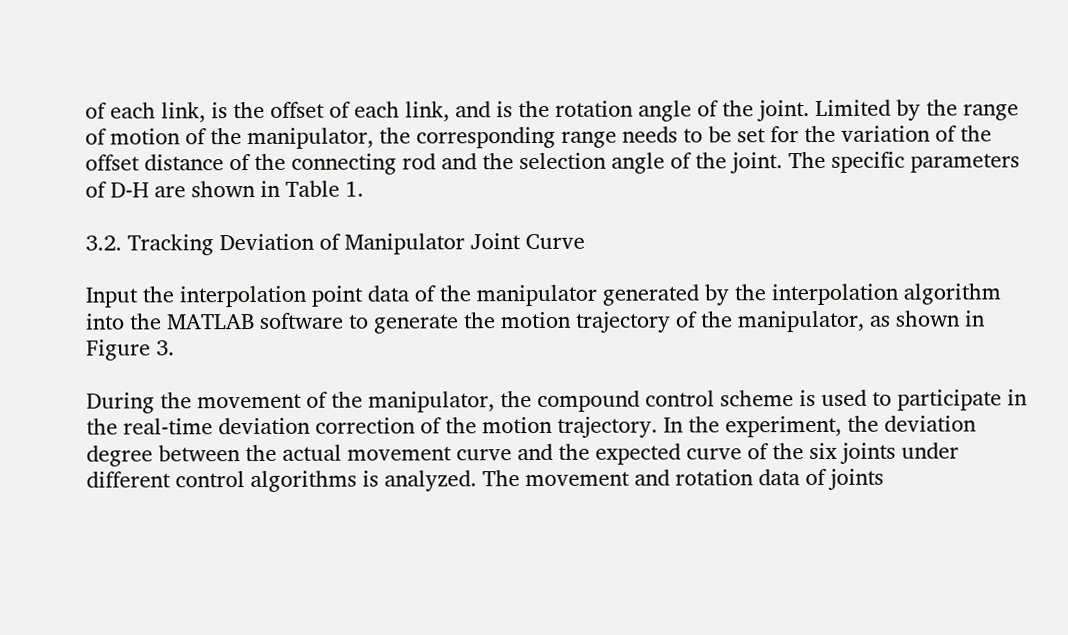of each link, is the offset of each link, and is the rotation angle of the joint. Limited by the range of motion of the manipulator, the corresponding range needs to be set for the variation of the offset distance of the connecting rod and the selection angle of the joint. The specific parameters of D-H are shown in Table 1.

3.2. Tracking Deviation of Manipulator Joint Curve

Input the interpolation point data of the manipulator generated by the interpolation algorithm into the MATLAB software to generate the motion trajectory of the manipulator, as shown in Figure 3.

During the movement of the manipulator, the compound control scheme is used to participate in the real-time deviation correction of the motion trajectory. In the experiment, the deviation degree between the actual movement curve and the expected curve of the six joints under different control algorithms is analyzed. The movement and rotation data of joints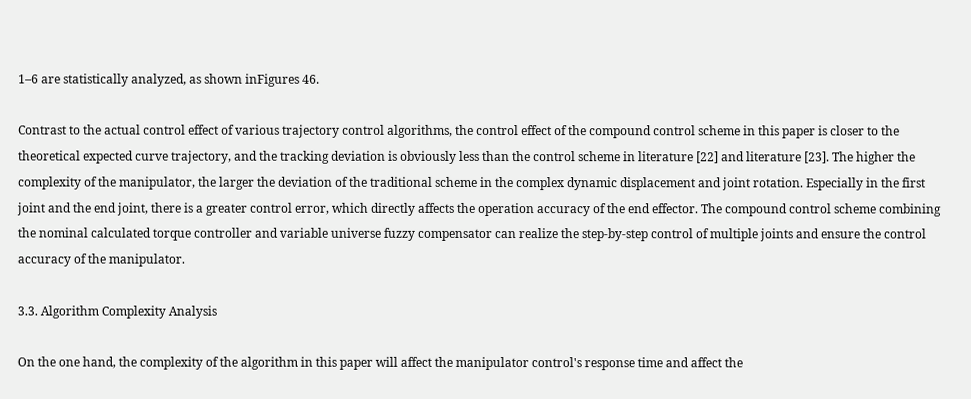1–6 are statistically analyzed, as shown inFigures 46.

Contrast to the actual control effect of various trajectory control algorithms, the control effect of the compound control scheme in this paper is closer to the theoretical expected curve trajectory, and the tracking deviation is obviously less than the control scheme in literature [22] and literature [23]. The higher the complexity of the manipulator, the larger the deviation of the traditional scheme in the complex dynamic displacement and joint rotation. Especially in the first joint and the end joint, there is a greater control error, which directly affects the operation accuracy of the end effector. The compound control scheme combining the nominal calculated torque controller and variable universe fuzzy compensator can realize the step-by-step control of multiple joints and ensure the control accuracy of the manipulator.

3.3. Algorithm Complexity Analysis

On the one hand, the complexity of the algorithm in this paper will affect the manipulator control's response time and affect the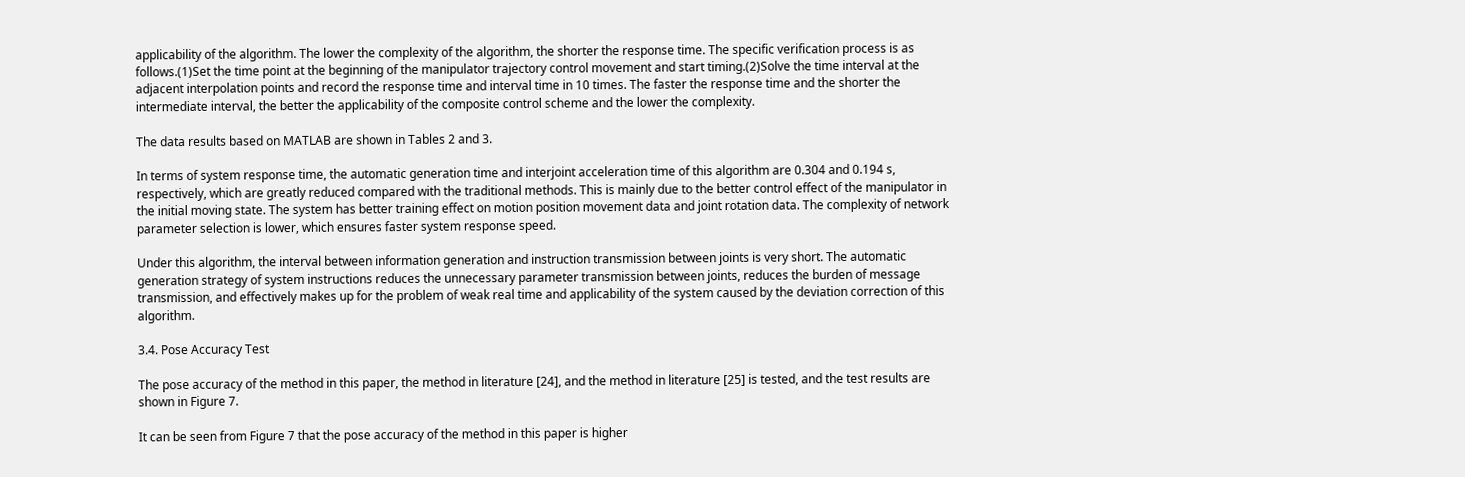applicability of the algorithm. The lower the complexity of the algorithm, the shorter the response time. The specific verification process is as follows.(1)Set the time point at the beginning of the manipulator trajectory control movement and start timing.(2)Solve the time interval at the adjacent interpolation points and record the response time and interval time in 10 times. The faster the response time and the shorter the intermediate interval, the better the applicability of the composite control scheme and the lower the complexity.

The data results based on MATLAB are shown in Tables 2 and 3.

In terms of system response time, the automatic generation time and interjoint acceleration time of this algorithm are 0.304 and 0.194 s, respectively, which are greatly reduced compared with the traditional methods. This is mainly due to the better control effect of the manipulator in the initial moving state. The system has better training effect on motion position movement data and joint rotation data. The complexity of network parameter selection is lower, which ensures faster system response speed.

Under this algorithm, the interval between information generation and instruction transmission between joints is very short. The automatic generation strategy of system instructions reduces the unnecessary parameter transmission between joints, reduces the burden of message transmission, and effectively makes up for the problem of weak real time and applicability of the system caused by the deviation correction of this algorithm.

3.4. Pose Accuracy Test

The pose accuracy of the method in this paper, the method in literature [24], and the method in literature [25] is tested, and the test results are shown in Figure 7.

It can be seen from Figure 7 that the pose accuracy of the method in this paper is higher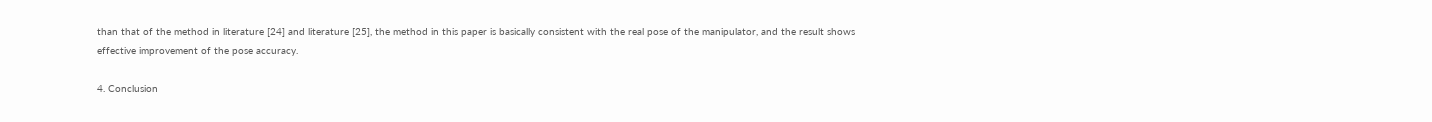than that of the method in literature [24] and literature [25], the method in this paper is basically consistent with the real pose of the manipulator, and the result shows effective improvement of the pose accuracy.

4. Conclusion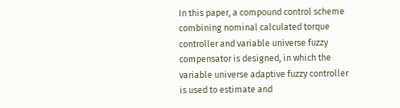In this paper, a compound control scheme combining nominal calculated torque controller and variable universe fuzzy compensator is designed, in which the variable universe adaptive fuzzy controller is used to estimate and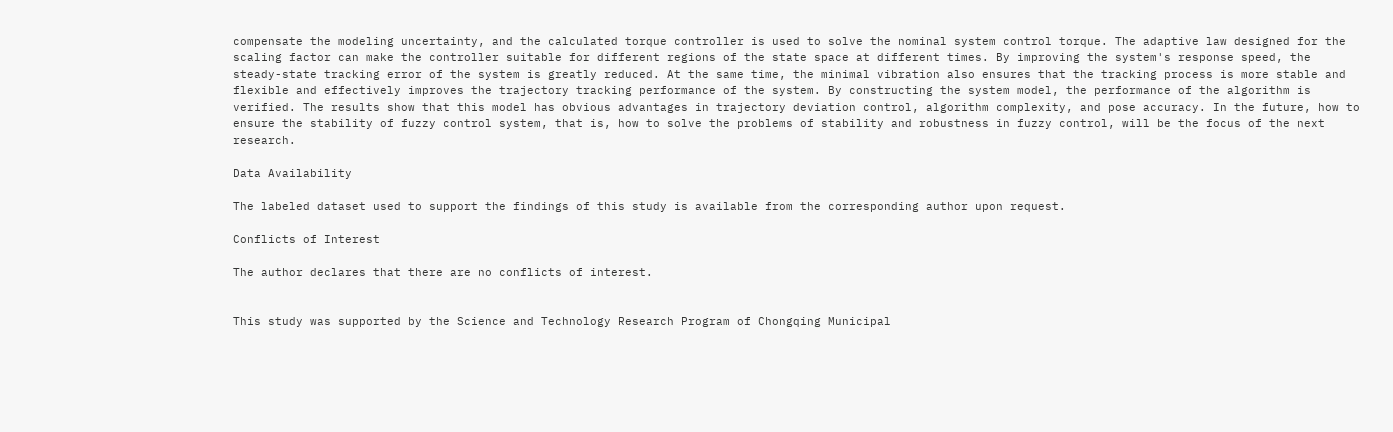compensate the modeling uncertainty, and the calculated torque controller is used to solve the nominal system control torque. The adaptive law designed for the scaling factor can make the controller suitable for different regions of the state space at different times. By improving the system's response speed, the steady-state tracking error of the system is greatly reduced. At the same time, the minimal vibration also ensures that the tracking process is more stable and flexible and effectively improves the trajectory tracking performance of the system. By constructing the system model, the performance of the algorithm is verified. The results show that this model has obvious advantages in trajectory deviation control, algorithm complexity, and pose accuracy. In the future, how to ensure the stability of fuzzy control system, that is, how to solve the problems of stability and robustness in fuzzy control, will be the focus of the next research.

Data Availability

The labeled dataset used to support the findings of this study is available from the corresponding author upon request.

Conflicts of Interest

The author declares that there are no conflicts of interest.


This study was supported by the Science and Technology Research Program of Chongqing Municipal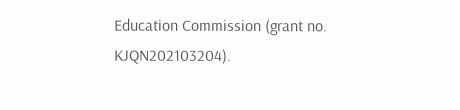Education Commission (grant no. KJQN202103204).